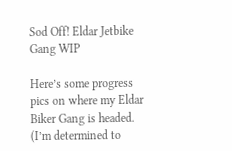Sod Off! Eldar Jetbike Gang WIP

Here’s some progress pics on where my Eldar Biker Gang is headed.  (I’m determined to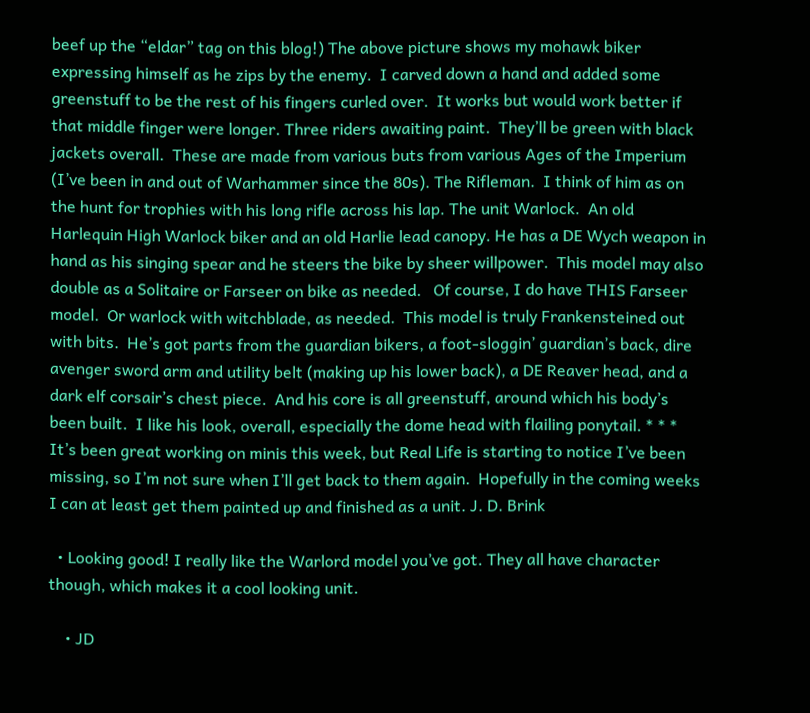beef up the “eldar” tag on this blog!) The above picture shows my mohawk biker expressing himself as he zips by the enemy.  I carved down a hand and added some greenstuff to be the rest of his fingers curled over.  It works but would work better if that middle finger were longer. Three riders awaiting paint.  They’ll be green with black jackets overall.  These are made from various buts from various Ages of the Imperium (I’ve been in and out of Warhammer since the 80s). The Rifleman.  I think of him as on the hunt for trophies with his long rifle across his lap. The unit Warlock.  An old Harlequin High Warlock biker and an old Harlie lead canopy. He has a DE Wych weapon in hand as his singing spear and he steers the bike by sheer willpower.  This model may also double as a Solitaire or Farseer on bike as needed.   Of course, I do have THIS Farseer model.  Or warlock with witchblade, as needed.  This model is truly Frankensteined out with bits.  He’s got parts from the guardian bikers, a foot-sloggin’ guardian’s back, dire avenger sword arm and utility belt (making up his lower back), a DE Reaver head, and a dark elf corsair’s chest piece.  And his core is all greenstuff, around which his body’s been built.  I like his look, overall, especially the dome head with flailing ponytail. * * * It’s been great working on minis this week, but Real Life is starting to notice I’ve been missing, so I’m not sure when I’ll get back to them again.  Hopefully in the coming weeks I can at least get them painted up and finished as a unit. J. D. Brink

  • Looking good! I really like the Warlord model you’ve got. They all have character though, which makes it a cool looking unit.

    • JD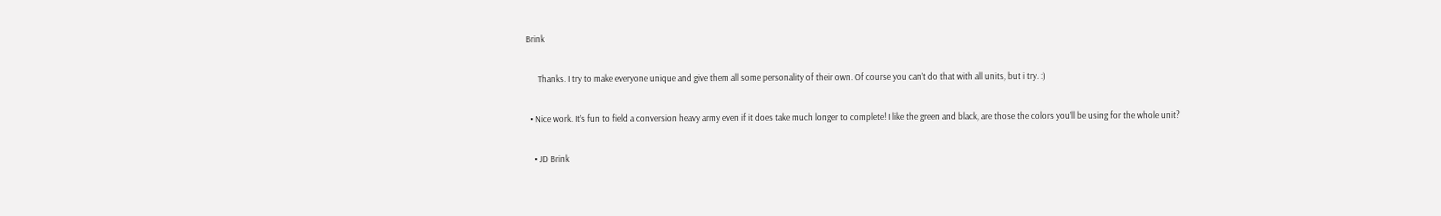Brink

      Thanks. I try to make everyone unique and give them all some personality of their own. Of course you can’t do that with all units, but i try. :)

  • Nice work. It’s fun to field a conversion heavy army even if it does take much longer to complete! I like the green and black, are those the colors you’ll be using for the whole unit?

    • JD Brink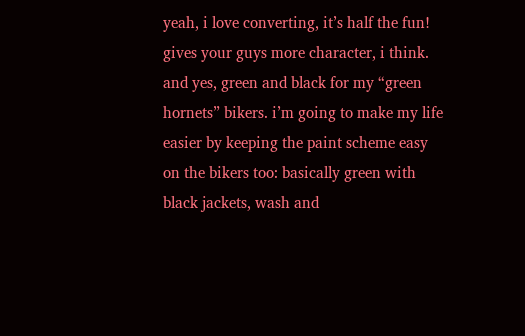yeah, i love converting, it’s half the fun! gives your guys more character, i think. and yes, green and black for my “green hornets” bikers. i’m going to make my life easier by keeping the paint scheme easy on the bikers too: basically green with black jackets, wash and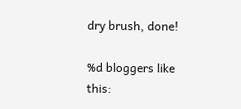dry brush, done!

%d bloggers like this: